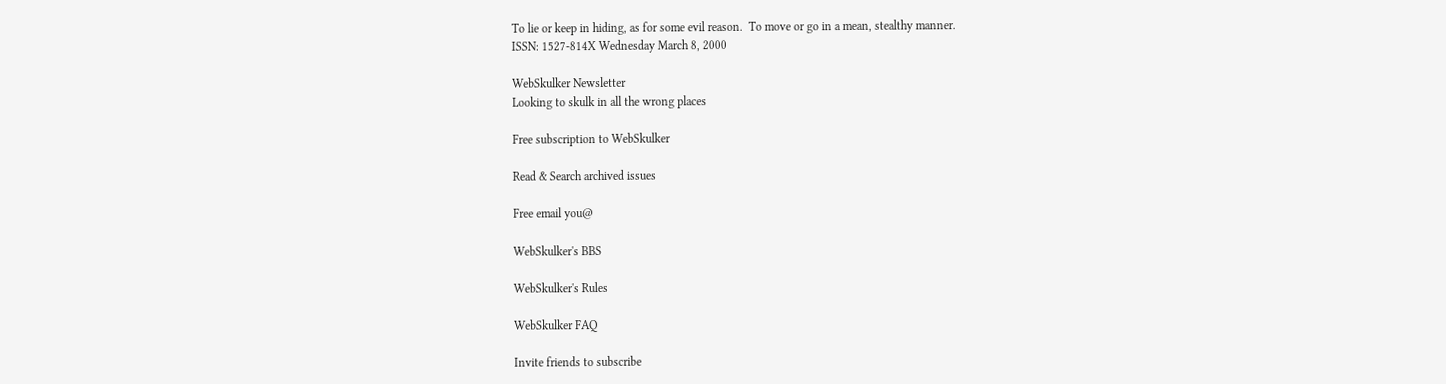To lie or keep in hiding, as for some evil reason.  To move or go in a mean, stealthy manner.
ISSN: 1527-814X Wednesday March 8, 2000

WebSkulker Newsletter
Looking to skulk in all the wrong places

Free subscription to WebSkulker

Read & Search archived issues

Free email you@

WebSkulker's BBS

WebSkulker's Rules

WebSkulker FAQ

Invite friends to subscribe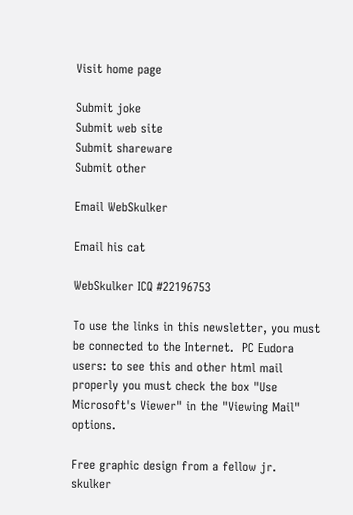Visit home page

Submit joke
Submit web site
Submit shareware
Submit other

Email WebSkulker

Email his cat

WebSkulker ICQ #22196753

To use the links in this newsletter, you must be connected to the Internet.  PC Eudora users: to see this and other html mail properly you must check the box "Use Microsoft's Viewer" in the "Viewing Mail" options.

Free graphic design from a fellow jr. skulker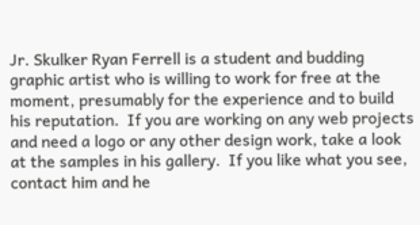Jr. Skulker Ryan Ferrell is a student and budding graphic artist who is willing to work for free at the moment, presumably for the experience and to build his reputation.  If you are working on any web projects and need a logo or any other design work, take a look at the samples in his gallery.  If you like what you see, contact him and he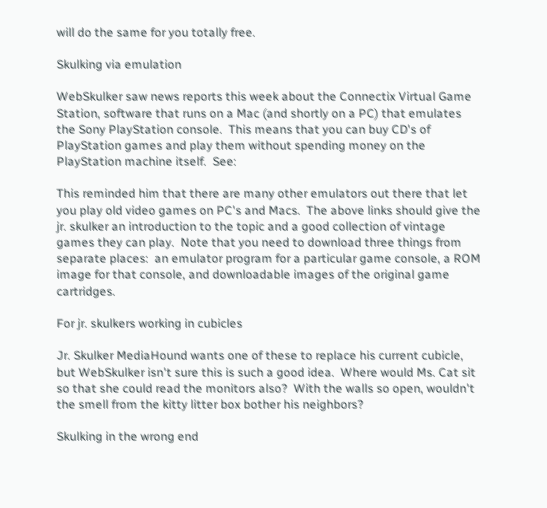will do the same for you totally free.

Skulking via emulation

WebSkulker saw news reports this week about the Connectix Virtual Game Station, software that runs on a Mac (and shortly on a PC) that emulates the Sony PlayStation console.  This means that you can buy CD's of PlayStation games and play them without spending money on the PlayStation machine itself.  See:

This reminded him that there are many other emulators out there that let you play old video games on PC's and Macs.  The above links should give the jr. skulker an introduction to the topic and a good collection of vintage games they can play.  Note that you need to download three things from separate places:  an emulator program for a particular game console, a ROM image for that console, and downloadable images of the original game cartridges.

For jr. skulkers working in cubicles

Jr. Skulker MediaHound wants one of these to replace his current cubicle, but WebSkulker isn't sure this is such a good idea.  Where would Ms. Cat sit so that she could read the monitors also?  With the walls so open, wouldn't the smell from the kitty litter box bother his neighbors?

Skulking in the wrong end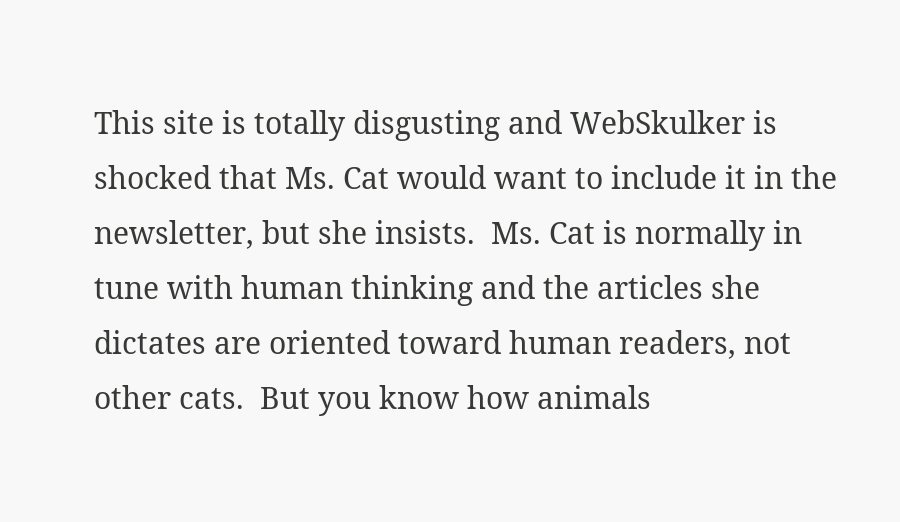This site is totally disgusting and WebSkulker is shocked that Ms. Cat would want to include it in the newsletter, but she insists.  Ms. Cat is normally in tune with human thinking and the articles she dictates are oriented toward human readers, not other cats.  But you know how animals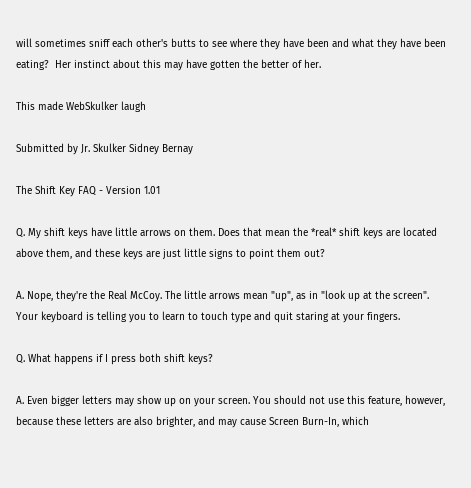will sometimes sniff each other's butts to see where they have been and what they have been eating?  Her instinct about this may have gotten the better of her.

This made WebSkulker laugh

Submitted by Jr. Skulker Sidney Bernay

The Shift Key FAQ - Version 1.01

Q. My shift keys have little arrows on them. Does that mean the *real* shift keys are located above them, and these keys are just little signs to point them out?

A. Nope, they're the Real McCoy. The little arrows mean "up", as in "look up at the screen". Your keyboard is telling you to learn to touch type and quit staring at your fingers.

Q. What happens if I press both shift keys?

A. Even bigger letters may show up on your screen. You should not use this feature, however, because these letters are also brighter, and may cause Screen Burn-In, which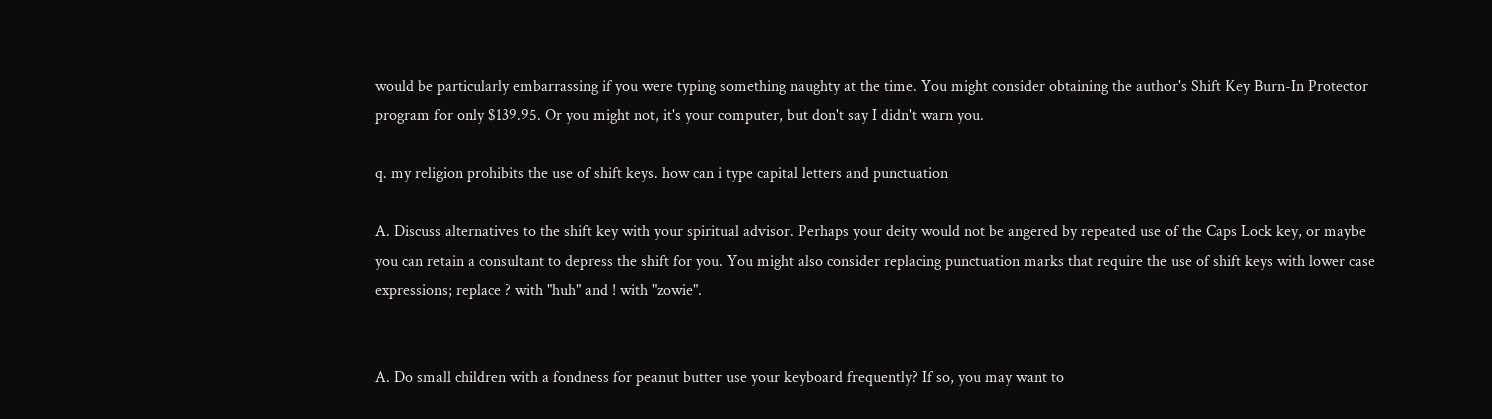would be particularly embarrassing if you were typing something naughty at the time. You might consider obtaining the author's Shift Key Burn-In Protector program for only $139.95. Or you might not, it's your computer, but don't say I didn't warn you.

q. my religion prohibits the use of shift keys. how can i type capital letters and punctuation

A. Discuss alternatives to the shift key with your spiritual advisor. Perhaps your deity would not be angered by repeated use of the Caps Lock key, or maybe you can retain a consultant to depress the shift for you. You might also consider replacing punctuation marks that require the use of shift keys with lower case expressions; replace ? with "huh" and ! with "zowie".


A. Do small children with a fondness for peanut butter use your keyboard frequently? If so, you may want to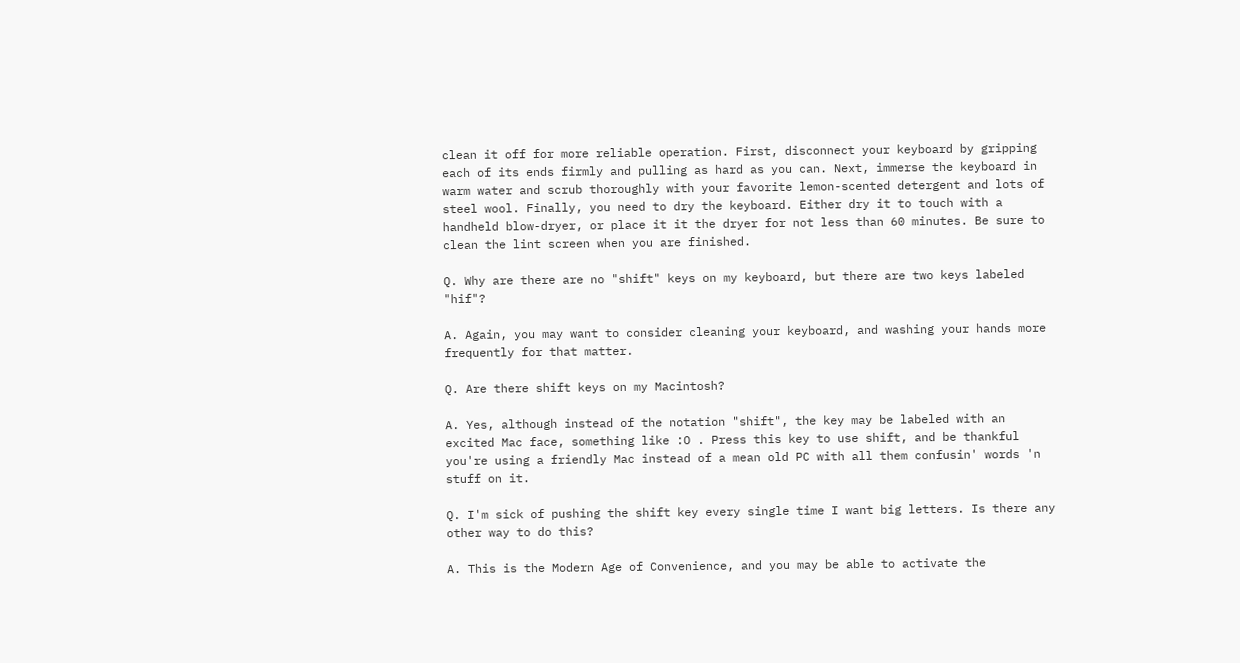clean it off for more reliable operation. First, disconnect your keyboard by gripping each of its ends firmly and pulling as hard as you can. Next, immerse the keyboard in warm water and scrub thoroughly with your favorite lemon-scented detergent and lots of steel wool. Finally, you need to dry the keyboard. Either dry it to touch with a handheld blow-dryer, or place it it the dryer for not less than 60 minutes. Be sure to clean the lint screen when you are finished.

Q. Why are there are no "shift" keys on my keyboard, but there are two keys labeled "hif"?

A. Again, you may want to consider cleaning your keyboard, and washing your hands more frequently for that matter.

Q. Are there shift keys on my Macintosh?

A. Yes, although instead of the notation "shift", the key may be labeled with an excited Mac face, something like :O . Press this key to use shift, and be thankful you're using a friendly Mac instead of a mean old PC with all them confusin' words 'n stuff on it.

Q. I'm sick of pushing the shift key every single time I want big letters. Is there any other way to do this?

A. This is the Modern Age of Convenience, and you may be able to activate the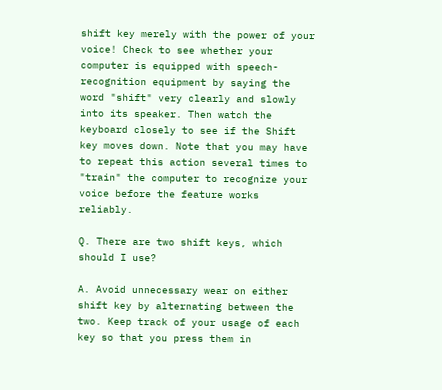shift key merely with the power of your voice! Check to see whether your computer is equipped with speech-recognition equipment by saying the word "shift" very clearly and slowly into its speaker. Then watch the keyboard closely to see if the Shift key moves down. Note that you may have to repeat this action several times to "train" the computer to recognize your voice before the feature works reliably.

Q. There are two shift keys, which should I use?

A. Avoid unnecessary wear on either shift key by alternating between the two. Keep track of your usage of each key so that you press them in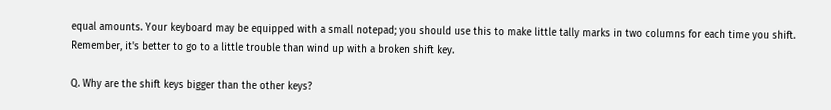equal amounts. Your keyboard may be equipped with a small notepad; you should use this to make little tally marks in two columns for each time you shift. Remember, it's better to go to a little trouble than wind up with a broken shift key.

Q. Why are the shift keys bigger than the other keys?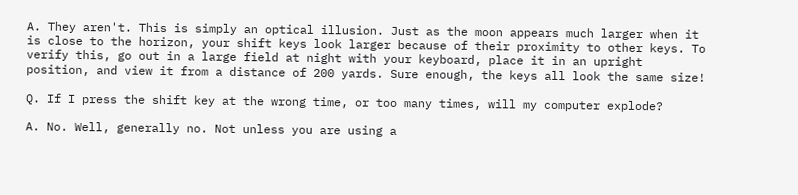A. They aren't. This is simply an optical illusion. Just as the moon appears much larger when it is close to the horizon, your shift keys look larger because of their proximity to other keys. To verify this, go out in a large field at night with your keyboard, place it in an upright position, and view it from a distance of 200 yards. Sure enough, the keys all look the same size!

Q. If I press the shift key at the wrong time, or too many times, will my computer explode?

A. No. Well, generally no. Not unless you are using a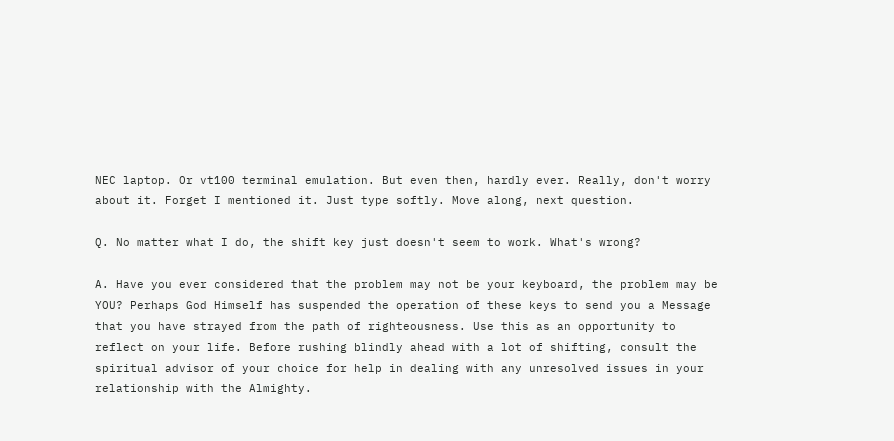NEC laptop. Or vt100 terminal emulation. But even then, hardly ever. Really, don't worry about it. Forget I mentioned it. Just type softly. Move along, next question.

Q. No matter what I do, the shift key just doesn't seem to work. What's wrong?

A. Have you ever considered that the problem may not be your keyboard, the problem may be YOU? Perhaps God Himself has suspended the operation of these keys to send you a Message that you have strayed from the path of righteousness. Use this as an opportunity to reflect on your life. Before rushing blindly ahead with a lot of shifting, consult the spiritual advisor of your choice for help in dealing with any unresolved issues in your relationship with the Almighty.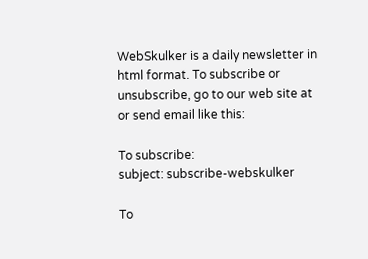WebSkulker is a daily newsletter in html format. To subscribe or unsubscribe, go to our web site at  or send email like this:

To subscribe:
subject: subscribe-webskulker

To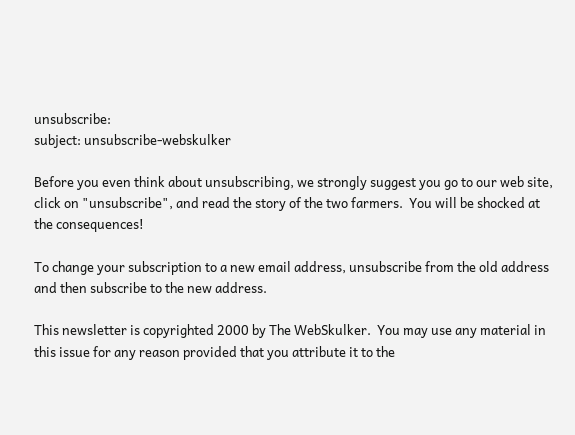unsubscribe:
subject: unsubscribe-webskulker

Before you even think about unsubscribing, we strongly suggest you go to our web site, click on "unsubscribe", and read the story of the two farmers.  You will be shocked at the consequences!

To change your subscription to a new email address, unsubscribe from the old address and then subscribe to the new address.

This newsletter is copyrighted 2000 by The WebSkulker.  You may use any material in this issue for any reason provided that you attribute it to the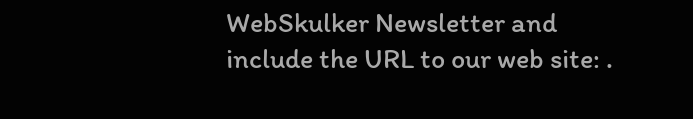WebSkulker Newsletter and include the URL to our web site: .